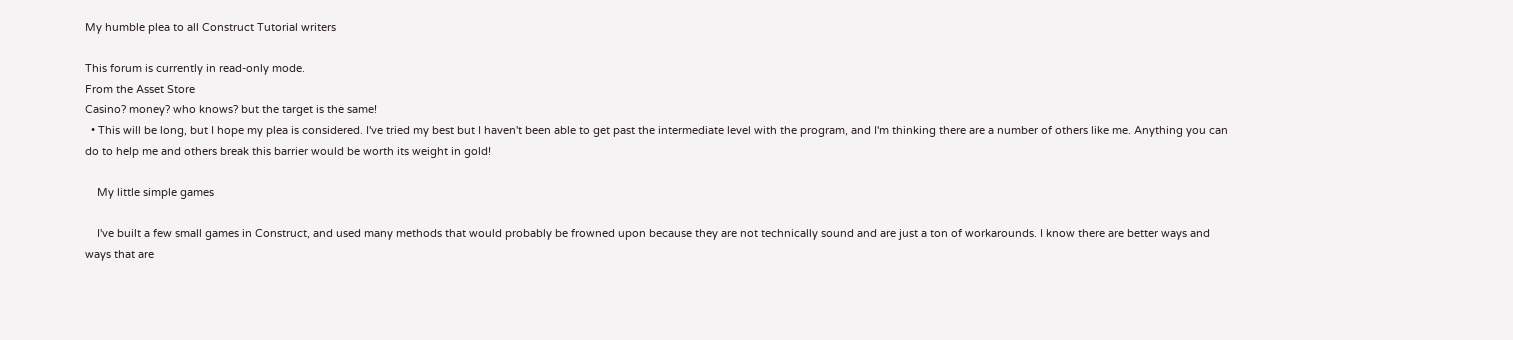My humble plea to all Construct Tutorial writers

This forum is currently in read-only mode.
From the Asset Store
Casino? money? who knows? but the target is the same!
  • This will be long, but I hope my plea is considered. I've tried my best but I haven't been able to get past the intermediate level with the program, and I'm thinking there are a number of others like me. Anything you can do to help me and others break this barrier would be worth its weight in gold!

    My little simple games

    I've built a few small games in Construct, and used many methods that would probably be frowned upon because they are not technically sound and are just a ton of workarounds. I know there are better ways and ways that are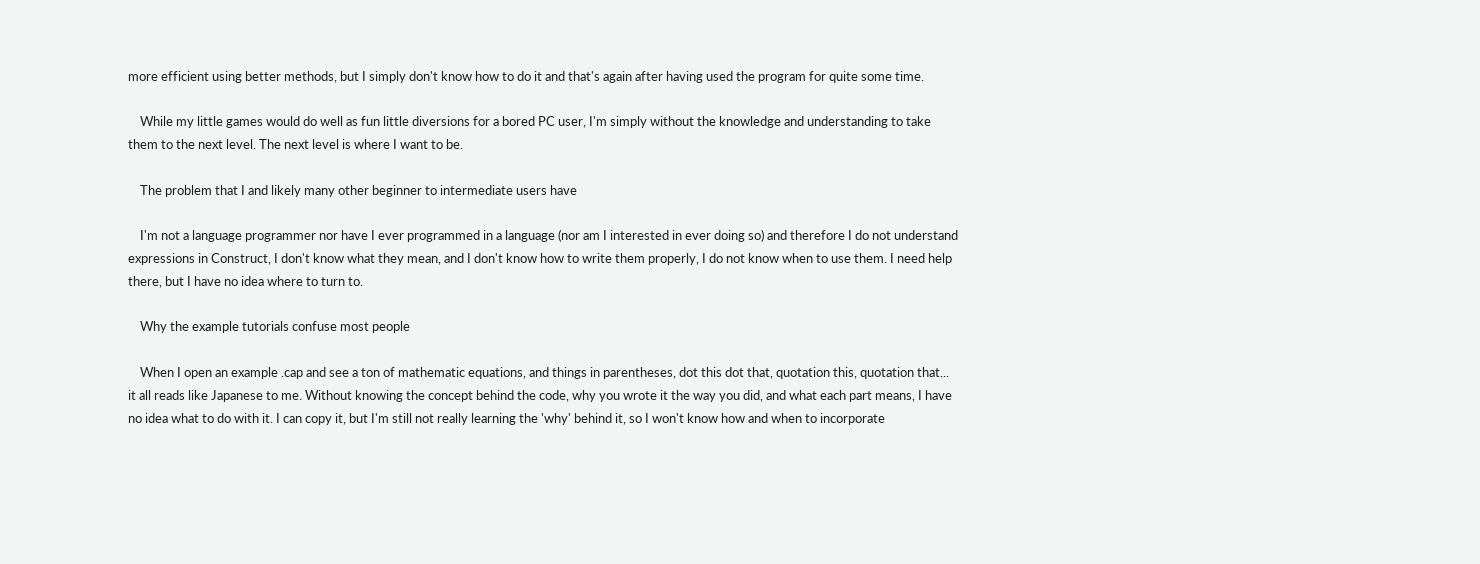more efficient using better methods, but I simply don't know how to do it and that's again after having used the program for quite some time.

    While my little games would do well as fun little diversions for a bored PC user, I'm simply without the knowledge and understanding to take them to the next level. The next level is where I want to be.

    The problem that I and likely many other beginner to intermediate users have

    I'm not a language programmer nor have I ever programmed in a language (nor am I interested in ever doing so) and therefore I do not understand expressions in Construct, I don't know what they mean, and I don't know how to write them properly, I do not know when to use them. I need help there, but I have no idea where to turn to.

    Why the example tutorials confuse most people

    When I open an example .cap and see a ton of mathematic equations, and things in parentheses, dot this dot that, quotation this, quotation that... it all reads like Japanese to me. Without knowing the concept behind the code, why you wrote it the way you did, and what each part means, I have no idea what to do with it. I can copy it, but I'm still not really learning the 'why' behind it, so I won't know how and when to incorporate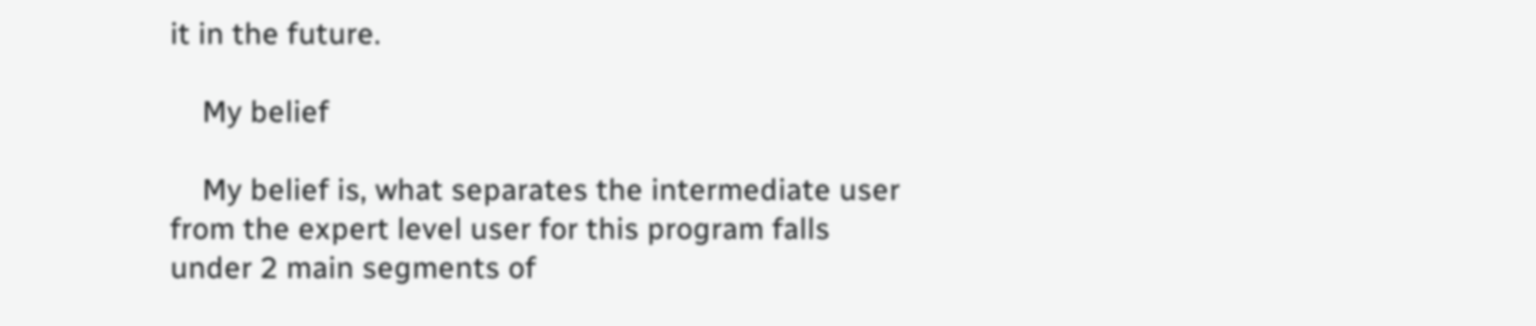it in the future.

    My belief

    My belief is, what separates the intermediate user from the expert level user for this program falls under 2 main segments of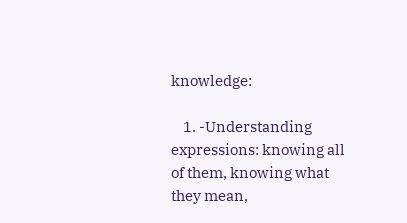knowledge:

    1. -Understanding expressions: knowing all of them, knowing what they mean,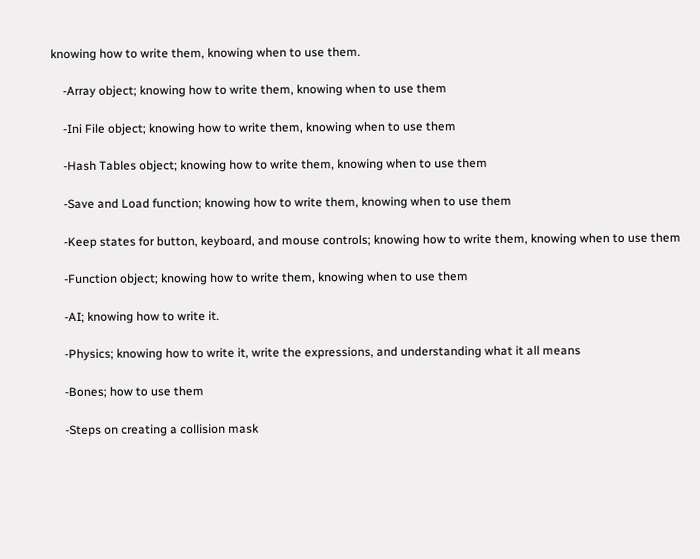knowing how to write them, knowing when to use them.

    -Array object; knowing how to write them, knowing when to use them

    -Ini File object; knowing how to write them, knowing when to use them

    -Hash Tables object; knowing how to write them, knowing when to use them

    -Save and Load function; knowing how to write them, knowing when to use them

    -Keep states for button, keyboard, and mouse controls; knowing how to write them, knowing when to use them

    -Function object; knowing how to write them, knowing when to use them

    -AI; knowing how to write it.

    -Physics; knowing how to write it, write the expressions, and understanding what it all means

    -Bones; how to use them

    -Steps on creating a collision mask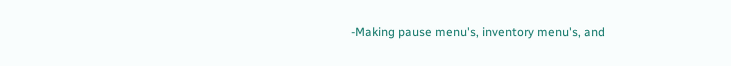-Making pause menu's, inventory menu's, and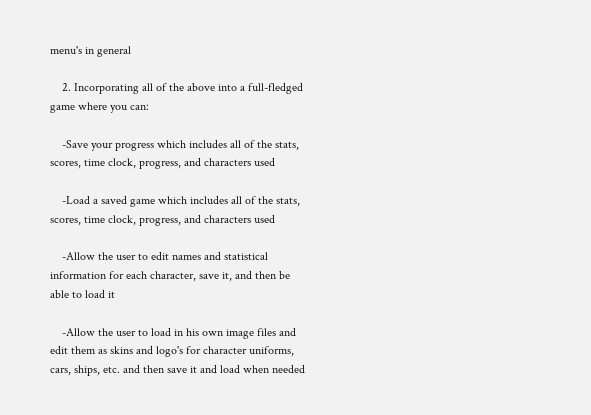menu's in general

    2. Incorporating all of the above into a full-fledged game where you can:

    -Save your progress which includes all of the stats, scores, time clock, progress, and characters used

    -Load a saved game which includes all of the stats, scores, time clock, progress, and characters used

    -Allow the user to edit names and statistical information for each character, save it, and then be able to load it

    -Allow the user to load in his own image files and edit them as skins and logo's for character uniforms, cars, ships, etc. and then save it and load when needed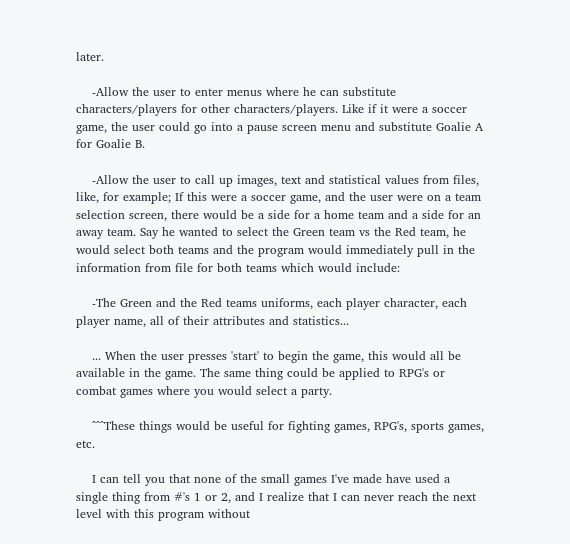later.

    -Allow the user to enter menus where he can substitute characters/players for other characters/players. Like if it were a soccer game, the user could go into a pause screen menu and substitute Goalie A for Goalie B.

    -Allow the user to call up images, text and statistical values from files, like, for example; If this were a soccer game, and the user were on a team selection screen, there would be a side for a home team and a side for an away team. Say he wanted to select the Green team vs the Red team, he would select both teams and the program would immediately pull in the information from file for both teams which would include:

    -The Green and the Red teams uniforms, each player character, each player name, all of their attributes and statistics...

    ... When the user presses 'start' to begin the game, this would all be available in the game. The same thing could be applied to RPG's or combat games where you would select a party.

    ^^^These things would be useful for fighting games, RPG's, sports games, etc.

    I can tell you that none of the small games I've made have used a single thing from #'s 1 or 2, and I realize that I can never reach the next level with this program without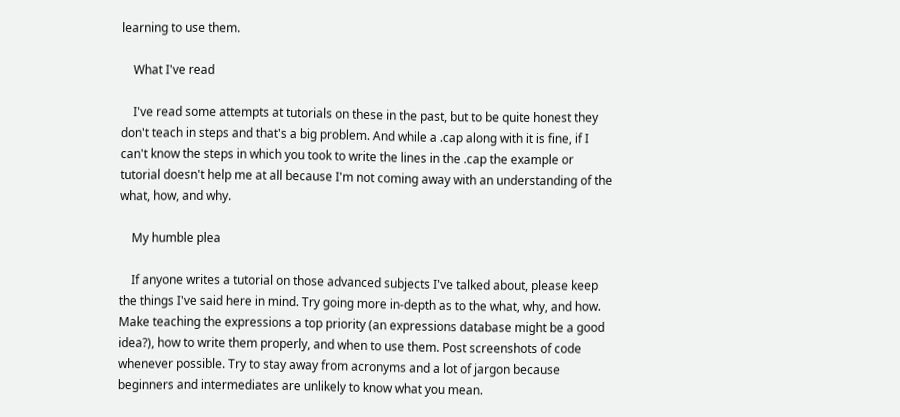learning to use them.

    What I've read

    I've read some attempts at tutorials on these in the past, but to be quite honest they don't teach in steps and that's a big problem. And while a .cap along with it is fine, if I can't know the steps in which you took to write the lines in the .cap the example or tutorial doesn't help me at all because I'm not coming away with an understanding of the what, how, and why.

    My humble plea

    If anyone writes a tutorial on those advanced subjects I've talked about, please keep the things I've said here in mind. Try going more in-depth as to the what, why, and how. Make teaching the expressions a top priority (an expressions database might be a good idea?), how to write them properly, and when to use them. Post screenshots of code whenever possible. Try to stay away from acronyms and a lot of jargon because beginners and intermediates are unlikely to know what you mean.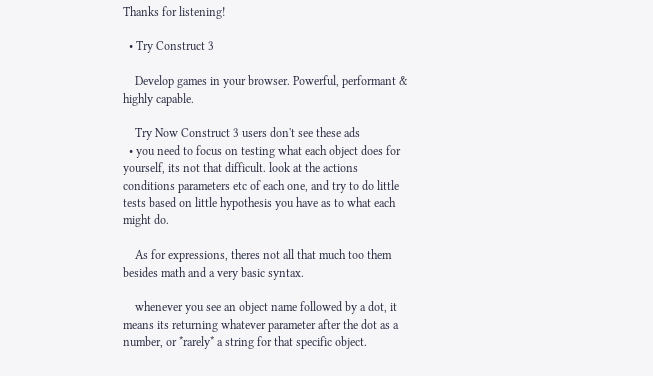Thanks for listening!

  • Try Construct 3

    Develop games in your browser. Powerful, performant & highly capable.

    Try Now Construct 3 users don't see these ads
  • you need to focus on testing what each object does for yourself, its not that difficult. look at the actions conditions parameters etc of each one, and try to do little tests based on little hypothesis you have as to what each might do.

    As for expressions, theres not all that much too them besides math and a very basic syntax.

    whenever you see an object name followed by a dot, it means its returning whatever parameter after the dot as a number, or *rarely* a string for that specific object.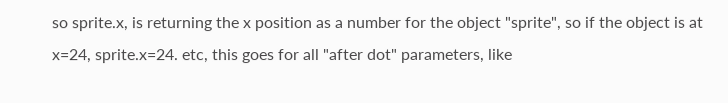so sprite.x, is returning the x position as a number for the object "sprite", so if the object is at x=24, sprite.x=24. etc, this goes for all "after dot" parameters, like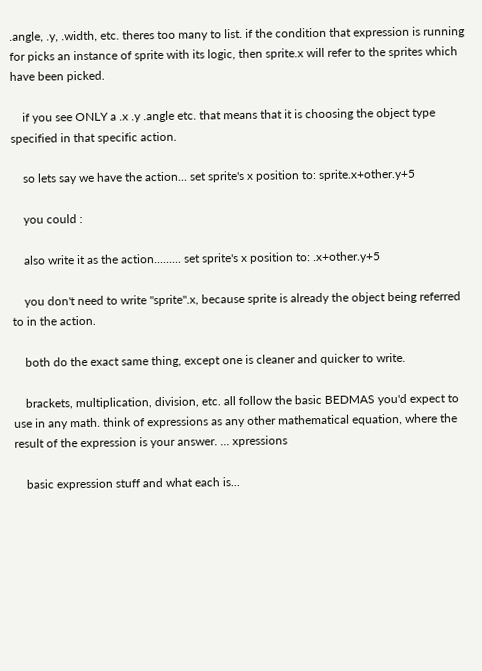.angle, .y, .width, etc. theres too many to list. if the condition that expression is running for picks an instance of sprite with its logic, then sprite.x will refer to the sprites which have been picked.

    if you see ONLY a .x .y .angle etc. that means that it is choosing the object type specified in that specific action.

    so lets say we have the action... set sprite's x position to: sprite.x+other.y+5

    you could :

    also write it as the action......... set sprite's x position to: .x+other.y+5

    you don't need to write "sprite".x, because sprite is already the object being referred to in the action.

    both do the exact same thing, except one is cleaner and quicker to write.

    brackets, multiplication, division, etc. all follow the basic BEDMAS you'd expect to use in any math. think of expressions as any other mathematical equation, where the result of the expression is your answer. ... xpressions

    basic expression stuff and what each is...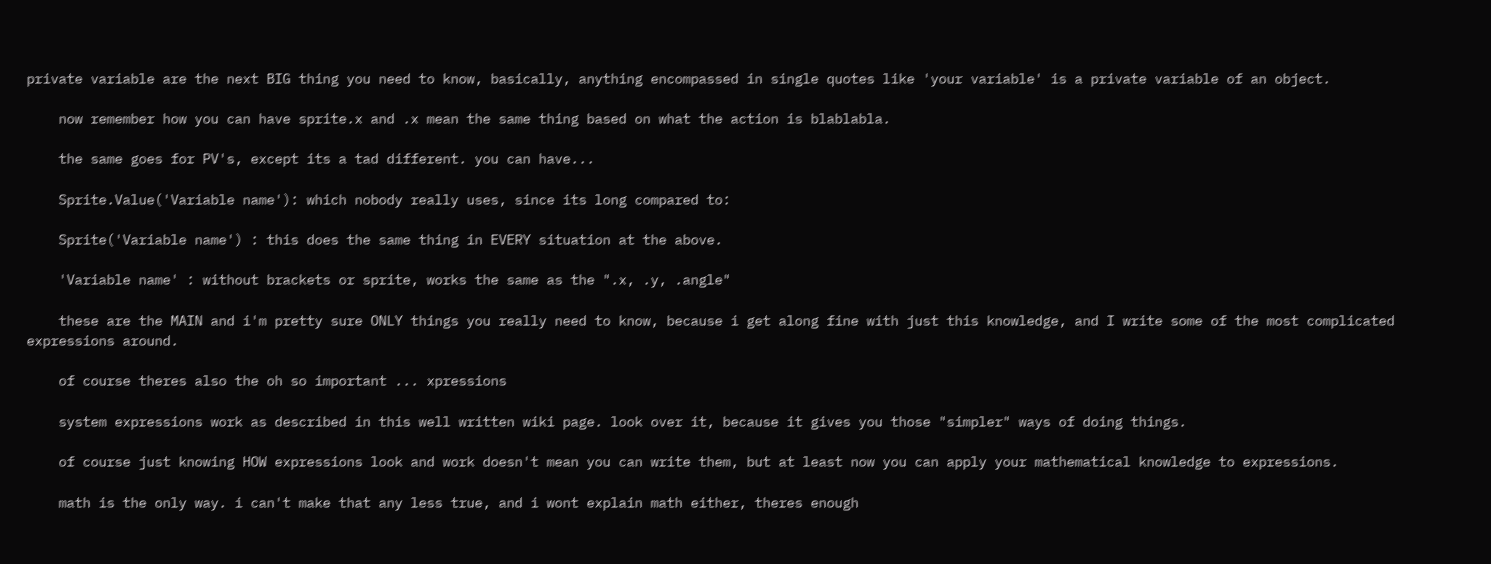private variable are the next BIG thing you need to know, basically, anything encompassed in single quotes like 'your variable' is a private variable of an object.

    now remember how you can have sprite.x and .x mean the same thing based on what the action is blablabla.

    the same goes for PV's, except its a tad different. you can have...

    Sprite.Value('Variable name'): which nobody really uses, since its long compared to:

    Sprite('Variable name') : this does the same thing in EVERY situation at the above.

    'Variable name' : without brackets or sprite, works the same as the ".x, .y, .angle"

    these are the MAIN and i'm pretty sure ONLY things you really need to know, because i get along fine with just this knowledge, and I write some of the most complicated expressions around.

    of course theres also the oh so important ... xpressions

    system expressions work as described in this well written wiki page. look over it, because it gives you those "simpler" ways of doing things.

    of course just knowing HOW expressions look and work doesn't mean you can write them, but at least now you can apply your mathematical knowledge to expressions.

    math is the only way. i can't make that any less true, and i wont explain math either, theres enough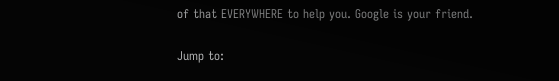of that EVERYWHERE to help you. Google is your friend.

Jump to: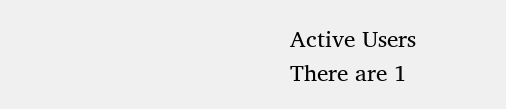Active Users
There are 1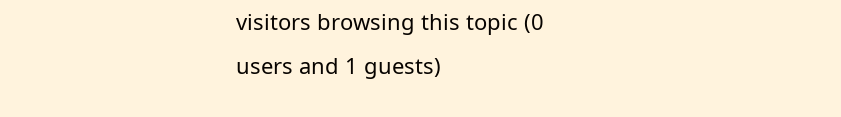visitors browsing this topic (0 users and 1 guests)